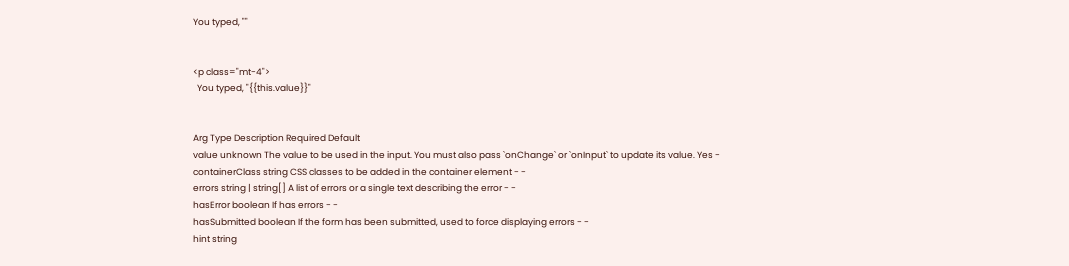You typed, ""


<p class="mt-4">
  You typed, "{{this.value}}"


Arg Type Description Required Default
value unknown The value to be used in the input. You must also pass `onChange` or `onInput` to update its value. Yes -
containerClass string CSS classes to be added in the container element - -
errors string | string[] A list of errors or a single text describing the error - -
hasError boolean If has errors - -
hasSubmitted boolean If the form has been submitted, used to force displaying errors - -
hint string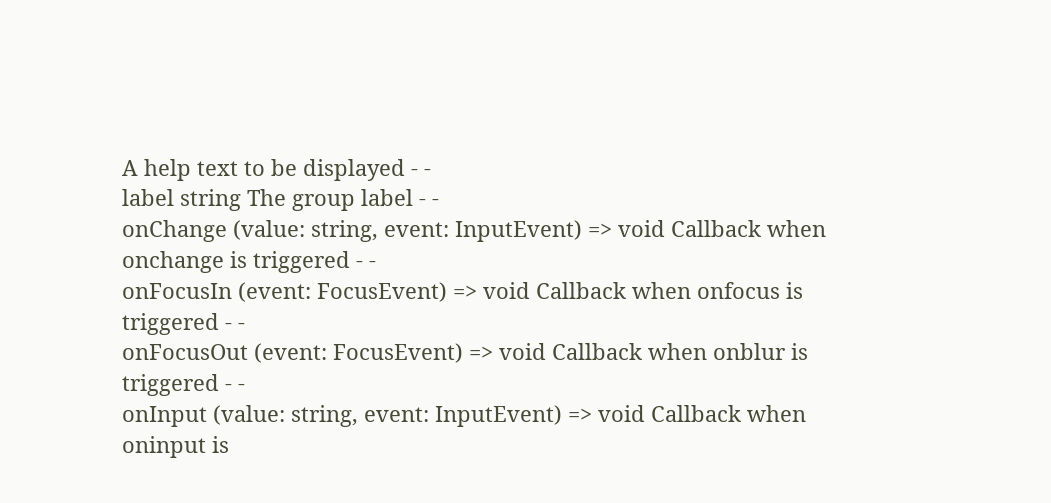A help text to be displayed - -
label string The group label - -
onChange (value: string, event: InputEvent) => void Callback when onchange is triggered - -
onFocusIn (event: FocusEvent) => void Callback when onfocus is triggered - -
onFocusOut (event: FocusEvent) => void Callback when onblur is triggered - -
onInput (value: string, event: InputEvent) => void Callback when oninput is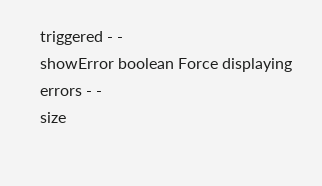triggered - -
showError boolean Force displaying errors - -
size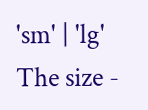'sm' | 'lg' The size -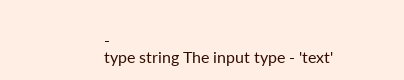-
type string The input type - 'text'